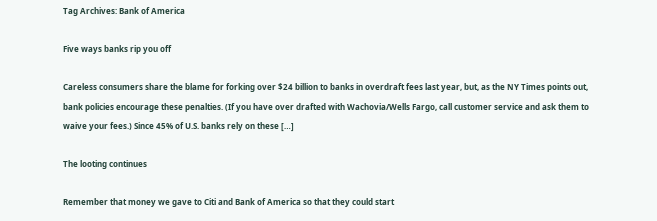Tag Archives: Bank of America

Five ways banks rip you off

Careless consumers share the blame for forking over $24 billion to banks in overdraft fees last year, but, as the NY Times points out, bank policies encourage these penalties. (If you have over drafted with Wachovia/Wells Fargo, call customer service and ask them to waive your fees.) Since 45% of U.S. banks rely on these […]

The looting continues

Remember that money we gave to Citi and Bank of America so that they could start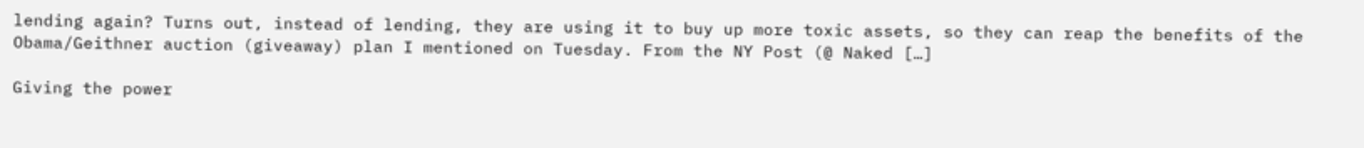lending again? Turns out, instead of lending, they are using it to buy up more toxic assets, so they can reap the benefits of the Obama/Geithner auction (giveaway) plan I mentioned on Tuesday. From the NY Post (@ Naked […]

Giving the power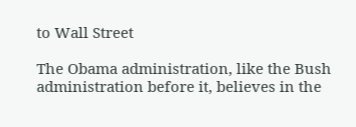to Wall Street

The Obama administration, like the Bush administration before it, believes in the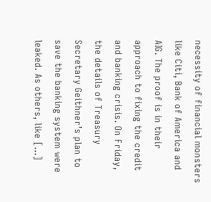necessity of financial monsters like Citi, Bank of America and AIG. The proof is in their approach to fixing the credit and banking crisis. On Friday, the details of Treasury Secretary Geithner’s plan to save the banking system were leaked. As others, like […]